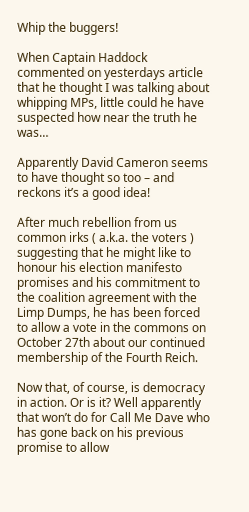Whip the buggers!

When Captain Haddock commented on yesterdays article that he thought I was talking about whipping MPs, little could he have suspected how near the truth he was…

Apparently David Cameron seems to have thought so too – and reckons it’s a good idea!

After much rebellion from us common irks ( a.k.a. the voters ) suggesting that he might like to honour his election manifesto promises and his commitment to the coalition agreement with the Limp Dumps, he has been forced to allow a vote in the commons on October 27th about our continued membership of the Fourth Reich.

Now that, of course, is democracy in action. Or is it? Well apparently that won’t do for Call Me Dave who has gone back on his previous promise to allow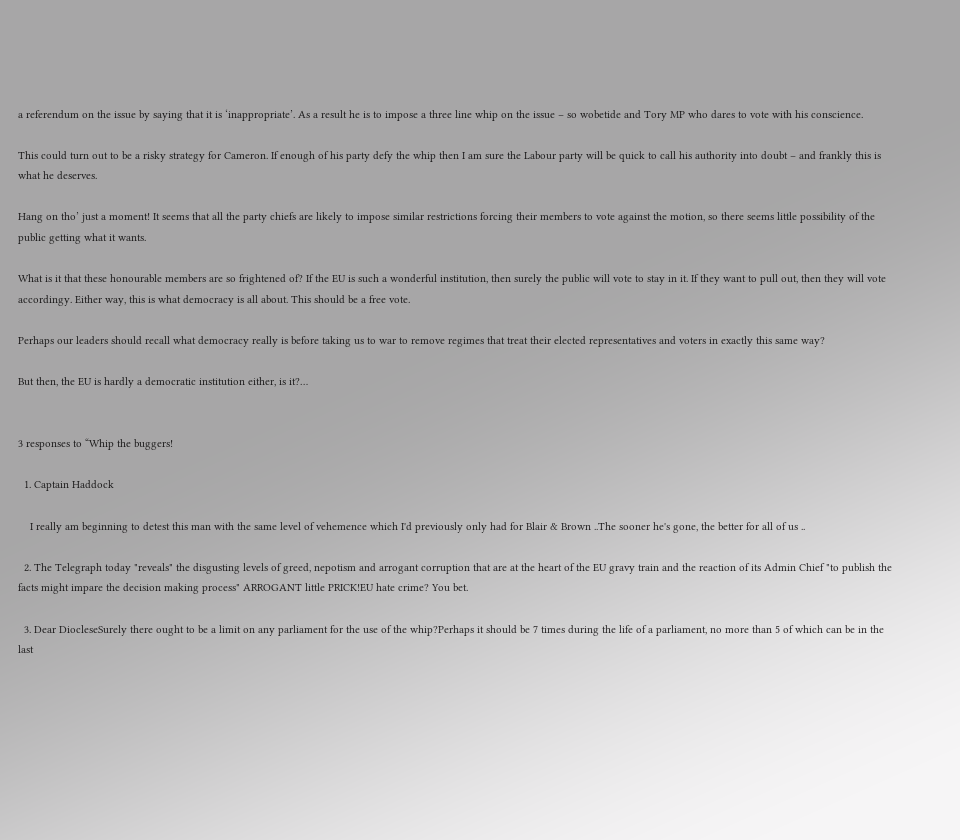a referendum on the issue by saying that it is ‘inappropriate’. As a result he is to impose a three line whip on the issue – so wobetide and Tory MP who dares to vote with his conscience.

This could turn out to be a risky strategy for Cameron. If enough of his party defy the whip then I am sure the Labour party will be quick to call his authority into doubt – and frankly this is what he deserves.

Hang on tho’ just a moment! It seems that all the party chiefs are likely to impose similar restrictions forcing their members to vote against the motion, so there seems little possibility of the public getting what it wants.

What is it that these honourable members are so frightened of? If the EU is such a wonderful institution, then surely the public will vote to stay in it. If they want to pull out, then they will vote accordingy. Either way, this is what democracy is all about. This should be a free vote.

Perhaps our leaders should recall what democracy really is before taking us to war to remove regimes that treat their elected representatives and voters in exactly this same way?

But then, the EU is hardly a democratic institution either, is it?…


3 responses to “Whip the buggers!

  1. Captain Haddock

    I really am beginning to detest this man with the same level of vehemence which I'd previously only had for Blair & Brown ..The sooner he's gone, the better for all of us ..

  2. The Telegraph today "reveals" the disgusting levels of greed, nepotism and arrogant corruption that are at the heart of the EU gravy train and the reaction of its Admin Chief "to publish the facts might impare the decision making process" ARROGANT little PRICK!EU hate crime? You bet.

  3. Dear DiocleseSurely there ought to be a limit on any parliament for the use of the whip?Perhaps it should be 7 times during the life of a parliament, no more than 5 of which can be in the last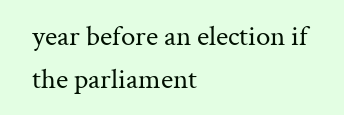year before an election if the parliament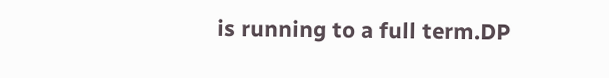is running to a full term.DP